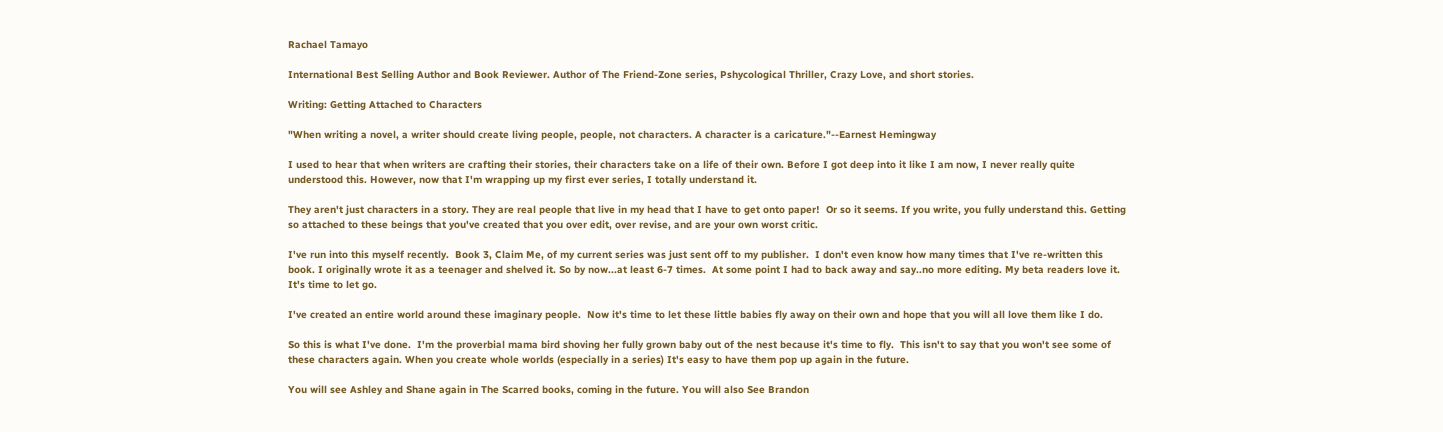Rachael Tamayo

International Best Selling Author and Book Reviewer. Author of The Friend-Zone series, Pshycological Thriller, Crazy Love, and short stories.

Writing: Getting Attached to Characters

"When writing a novel, a writer should create living people, people, not characters. A character is a caricature."--Earnest Hemingway

I used to hear that when writers are crafting their stories, their characters take on a life of their own. Before I got deep into it like I am now, I never really quite understood this. However, now that I'm wrapping up my first ever series, I totally understand it.

They aren't just characters in a story. They are real people that live in my head that I have to get onto paper!  Or so it seems. If you write, you fully understand this. Getting so attached to these beings that you've created that you over edit, over revise, and are your own worst critic.

I've run into this myself recently.  Book 3, Claim Me, of my current series was just sent off to my publisher.  I don't even know how many times that I've re-written this book. I originally wrote it as a teenager and shelved it. So by now...at least 6-7 times.  At some point I had to back away and say..no more editing. My beta readers love it. It's time to let go.

I've created an entire world around these imaginary people.  Now it's time to let these little babies fly away on their own and hope that you will all love them like I do.

So this is what I've done.  I'm the proverbial mama bird shoving her fully grown baby out of the nest because it's time to fly.  This isn't to say that you won't see some of these characters again. When you create whole worlds (especially in a series) It's easy to have them pop up again in the future.

You will see Ashley and Shane again in The Scarred books, coming in the future. You will also See Brandon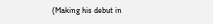(Making his debut in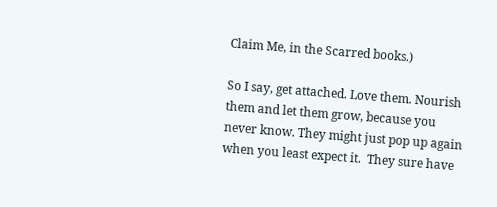Claim Me, in the Scarred books.)

So I say, get attached. Love them. Nourish them and let them grow, because you never know. They might just pop up again when you least expect it.  They sure have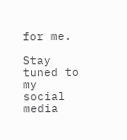for me.

Stay tuned to my social media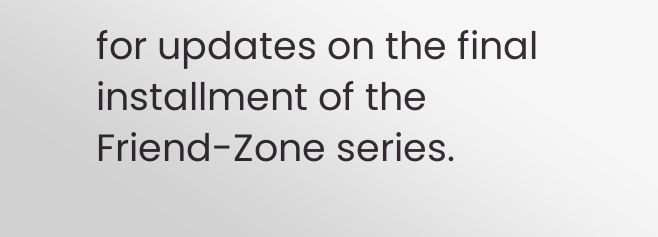for updates on the final installment of the Friend-Zone series.